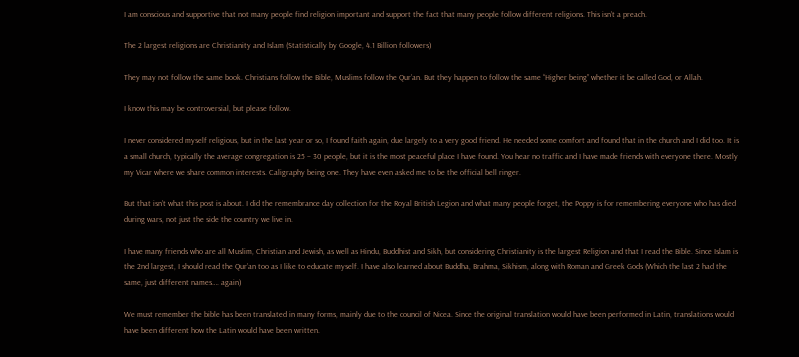I am conscious and supportive that not many people find religion important and support the fact that many people follow different religions. This isn’t a preach.

The 2 largest religions are Christianity and Islam (Statistically by Google, 4.1 Billion followers)

They may not follow the same book. Christians follow the Bible, Muslims follow the Qur’an. But they happen to follow the same “Higher being” whether it be called God, or Allah.

I know this may be controversial, but please follow.

I never considered myself religious, but in the last year or so, I found faith again, due largely to a very good friend. He needed some comfort and found that in the church and I did too. It is a small church, typically the average congregation is 25 – 30 people, but it is the most peaceful place I have found. You hear no traffic and I have made friends with everyone there. Mostly my Vicar where we share common interests. Caligraphy being one. They have even asked me to be the official bell ringer.

But that isn’t what this post is about. I did the remembrance day collection for the Royal British Legion and what many people forget, the Poppy is for remembering everyone who has died during wars, not just the side the country we live in.

I have many friends who are all Muslim, Christian and Jewish, as well as Hindu, Buddhist and Sikh, but considering Christianity is the largest Religion and that I read the Bible. Since Islam is the 2nd largest, I should read the Qur’an too as I like to educate myself. I have also learned about Buddha, Brahma, Sikhism, along with Roman and Greek Gods (Which the last 2 had the same, just different names…. again)

We must remember the bible has been translated in many forms, mainly due to the council of Nicea. Since the original translation would have been performed in Latin, translations would have been different how the Latin would have been written.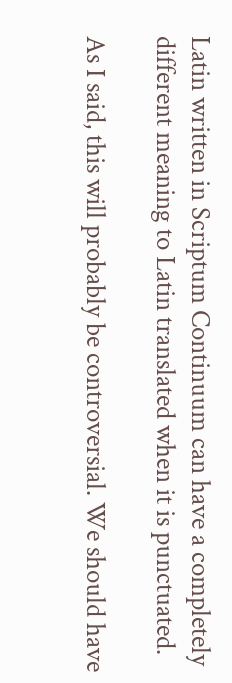Latin written in Scriptum Continuum can have a completely different meaning to Latin translated when it is punctuated.

As I said, this will probably be controversial. We should have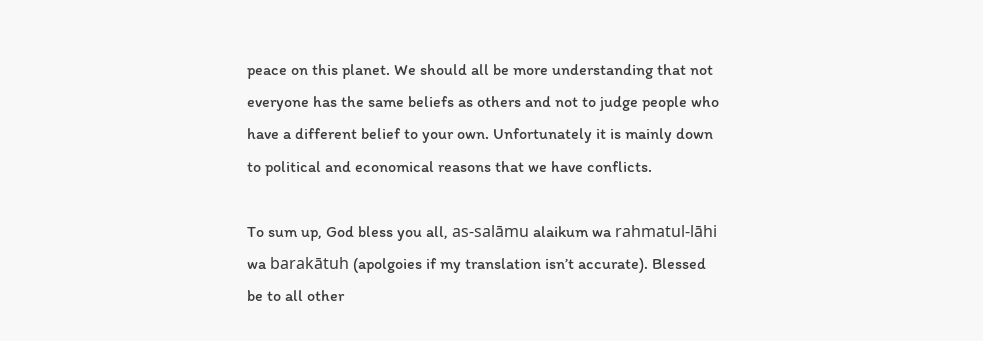peace on this planet. We should all be more understanding that not everyone has the same beliefs as others and not to judge people who have a different belief to your own. Unfortunately it is mainly down to political and economical reasons that we have conflicts.

To sum up, God bless you all, as-salāmu alaikum wa rahmatul-lāhi wa barakātuh (apolgoies if my translation isn’t accurate). Blessed be to all other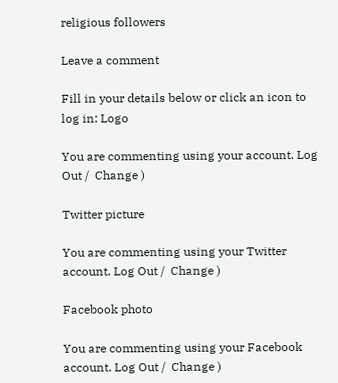religious followers

Leave a comment

Fill in your details below or click an icon to log in: Logo

You are commenting using your account. Log Out /  Change )

Twitter picture

You are commenting using your Twitter account. Log Out /  Change )

Facebook photo

You are commenting using your Facebook account. Log Out /  Change )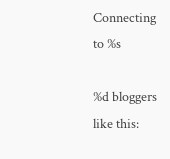Connecting to %s

%d bloggers like this: